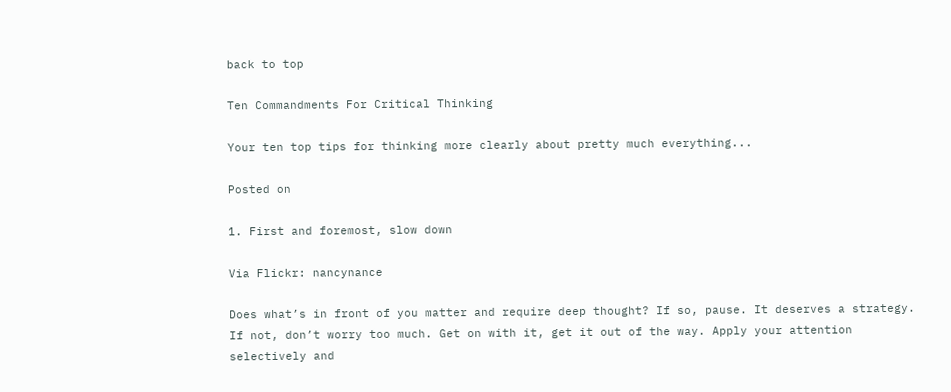back to top

Ten Commandments For Critical Thinking

Your ten top tips for thinking more clearly about pretty much everything...

Posted on

1. First and foremost, slow down

Via Flickr: nancynance

Does what’s in front of you matter and require deep thought? If so, pause. It deserves a strategy. If not, don’t worry too much. Get on with it, get it out of the way. Apply your attention selectively and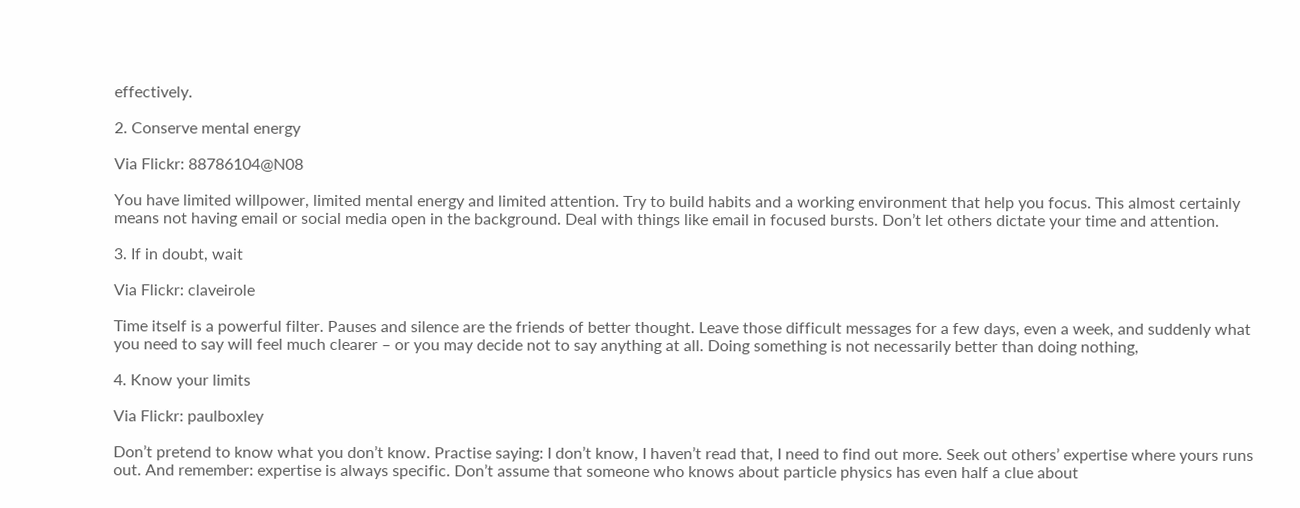effectively.

2. Conserve mental energy

Via Flickr: 88786104@N08

You have limited willpower, limited mental energy and limited attention. Try to build habits and a working environment that help you focus. This almost certainly means not having email or social media open in the background. Deal with things like email in focused bursts. Don’t let others dictate your time and attention.

3. If in doubt, wait

Via Flickr: claveirole

Time itself is a powerful filter. Pauses and silence are the friends of better thought. Leave those difficult messages for a few days, even a week, and suddenly what you need to say will feel much clearer – or you may decide not to say anything at all. Doing something is not necessarily better than doing nothing,

4. Know your limits

Via Flickr: paulboxley

Don’t pretend to know what you don’t know. Practise saying: I don’t know, I haven’t read that, I need to find out more. Seek out others’ expertise where yours runs out. And remember: expertise is always specific. Don’t assume that someone who knows about particle physics has even half a clue about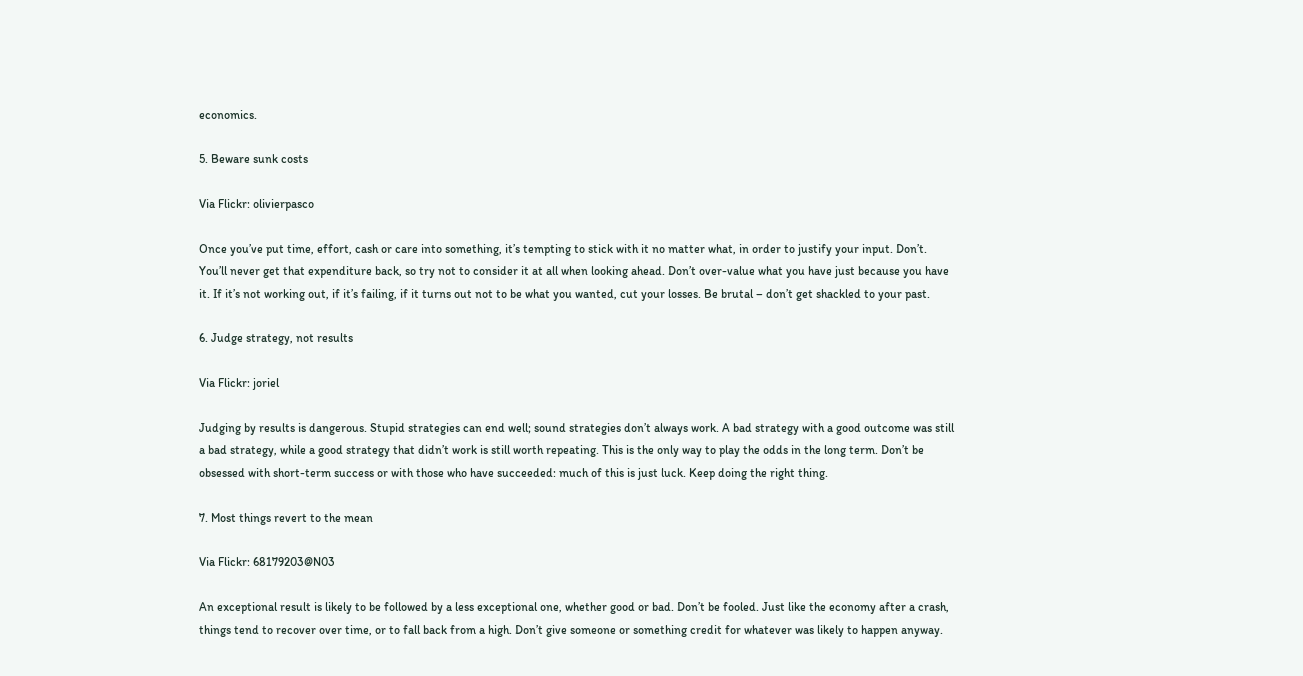economics.

5. Beware sunk costs

Via Flickr: olivierpasco

Once you’ve put time, effort, cash or care into something, it’s tempting to stick with it no matter what, in order to justify your input. Don’t. You’ll never get that expenditure back, so try not to consider it at all when looking ahead. Don’t over-value what you have just because you have it. If it’s not working out, if it’s failing, if it turns out not to be what you wanted, cut your losses. Be brutal – don’t get shackled to your past.

6. Judge strategy, not results

Via Flickr: joriel

Judging by results is dangerous. Stupid strategies can end well; sound strategies don’t always work. A bad strategy with a good outcome was still a bad strategy, while a good strategy that didn’t work is still worth repeating. This is the only way to play the odds in the long term. Don’t be obsessed with short-term success or with those who have succeeded: much of this is just luck. Keep doing the right thing.

7. Most things revert to the mean

Via Flickr: 68179203@N03

An exceptional result is likely to be followed by a less exceptional one, whether good or bad. Don’t be fooled. Just like the economy after a crash, things tend to recover over time, or to fall back from a high. Don’t give someone or something credit for whatever was likely to happen anyway.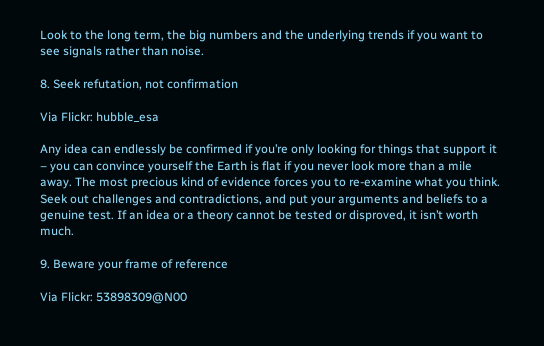Look to the long term, the big numbers and the underlying trends if you want to see signals rather than noise.

8. Seek refutation, not confirmation

Via Flickr: hubble_esa

Any idea can endlessly be confirmed if you’re only looking for things that support it – you can convince yourself the Earth is flat if you never look more than a mile away. The most precious kind of evidence forces you to re-examine what you think. Seek out challenges and contradictions, and put your arguments and beliefs to a genuine test. If an idea or a theory cannot be tested or disproved, it isn’t worth much.

9. Beware your frame of reference

Via Flickr: 53898309@N00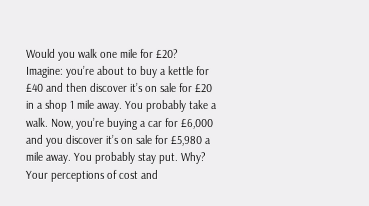Would you walk one mile for £20? Imagine: you’re about to buy a kettle for £40 and then discover it’s on sale for £20 in a shop 1 mile away. You probably take a walk. Now, you’re buying a car for £6,000 and you discover it’s on sale for £5,980 a mile away. You probably stay put. Why? Your perceptions of cost and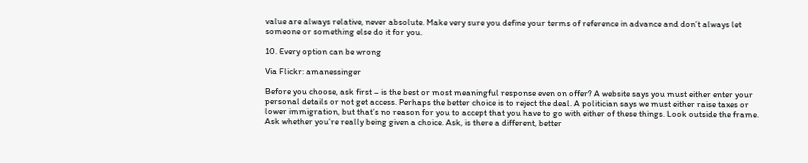value are always relative, never absolute. Make very sure you define your terms of reference in advance and don’t always let someone or something else do it for you.

10. Every option can be wrong

Via Flickr: amanessinger

Before you choose, ask first – is the best or most meaningful response even on offer? A website says you must either enter your personal details or not get access. Perhaps the better choice is to reject the deal. A politician says we must either raise taxes or lower immigration, but that’s no reason for you to accept that you have to go with either of these things. Look outside the frame. Ask whether you’re really being given a choice. Ask, is there a different, better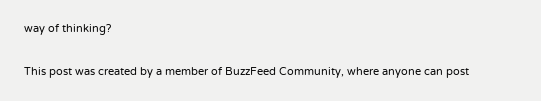way of thinking?

This post was created by a member of BuzzFeed Community, where anyone can post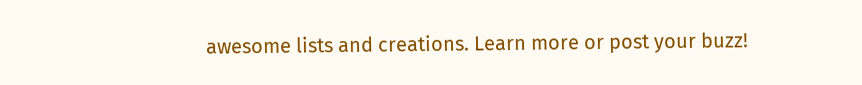awesome lists and creations. Learn more or post your buzz!